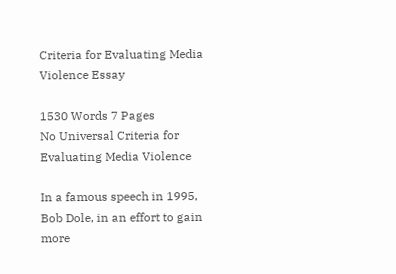Criteria for Evaluating Media Violence Essay

1530 Words 7 Pages
No Universal Criteria for Evaluating Media Violence

In a famous speech in 1995, Bob Dole, in an effort to gain more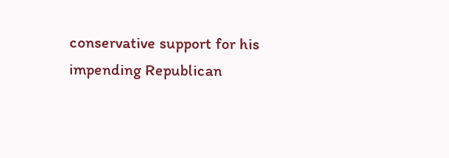conservative support for his impending Republican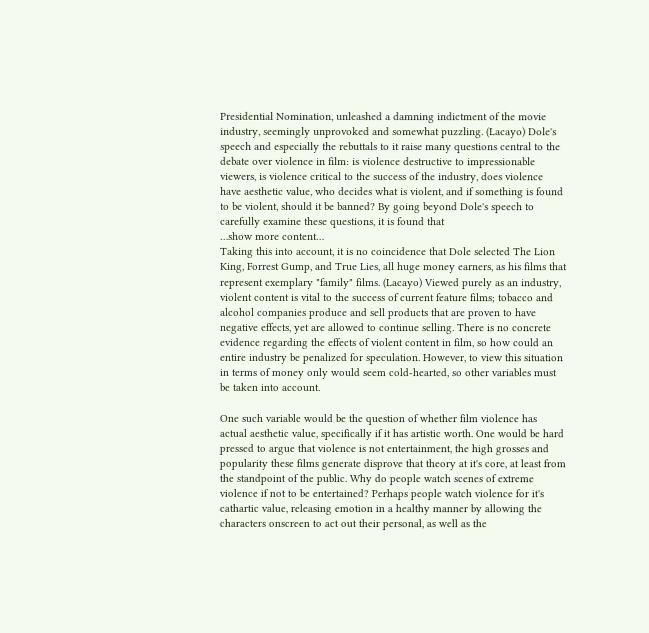Presidential Nomination, unleashed a damning indictment of the movie industry, seemingly unprovoked and somewhat puzzling. (Lacayo) Dole's speech and especially the rebuttals to it raise many questions central to the debate over violence in film: is violence destructive to impressionable viewers, is violence critical to the success of the industry, does violence have aesthetic value, who decides what is violent, and if something is found to be violent, should it be banned? By going beyond Dole's speech to carefully examine these questions, it is found that
…show more content…
Taking this into account, it is no coincidence that Dole selected The Lion King, Forrest Gump, and True Lies, all huge money earners, as his films that represent exemplary "family" films. (Lacayo) Viewed purely as an industry, violent content is vital to the success of current feature films; tobacco and alcohol companies produce and sell products that are proven to have negative effects, yet are allowed to continue selling. There is no concrete evidence regarding the effects of violent content in film, so how could an entire industry be penalized for speculation. However, to view this situation in terms of money only would seem cold-hearted, so other variables must be taken into account.

One such variable would be the question of whether film violence has actual aesthetic value, specifically if it has artistic worth. One would be hard pressed to argue that violence is not entertainment, the high grosses and popularity these films generate disprove that theory at it's core, at least from the standpoint of the public. Why do people watch scenes of extreme violence if not to be entertained? Perhaps people watch violence for it's cathartic value, releasing emotion in a healthy manner by allowing the characters onscreen to act out their personal, as well as the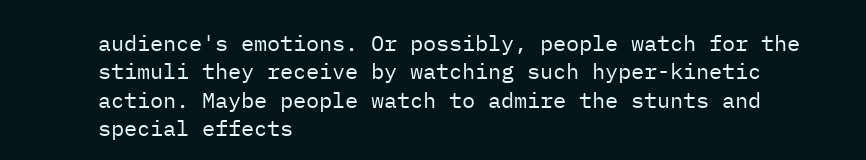audience's emotions. Or possibly, people watch for the stimuli they receive by watching such hyper-kinetic action. Maybe people watch to admire the stunts and special effects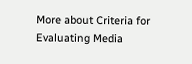More about Criteria for Evaluating Media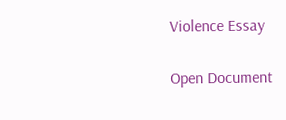Violence Essay

Open Document